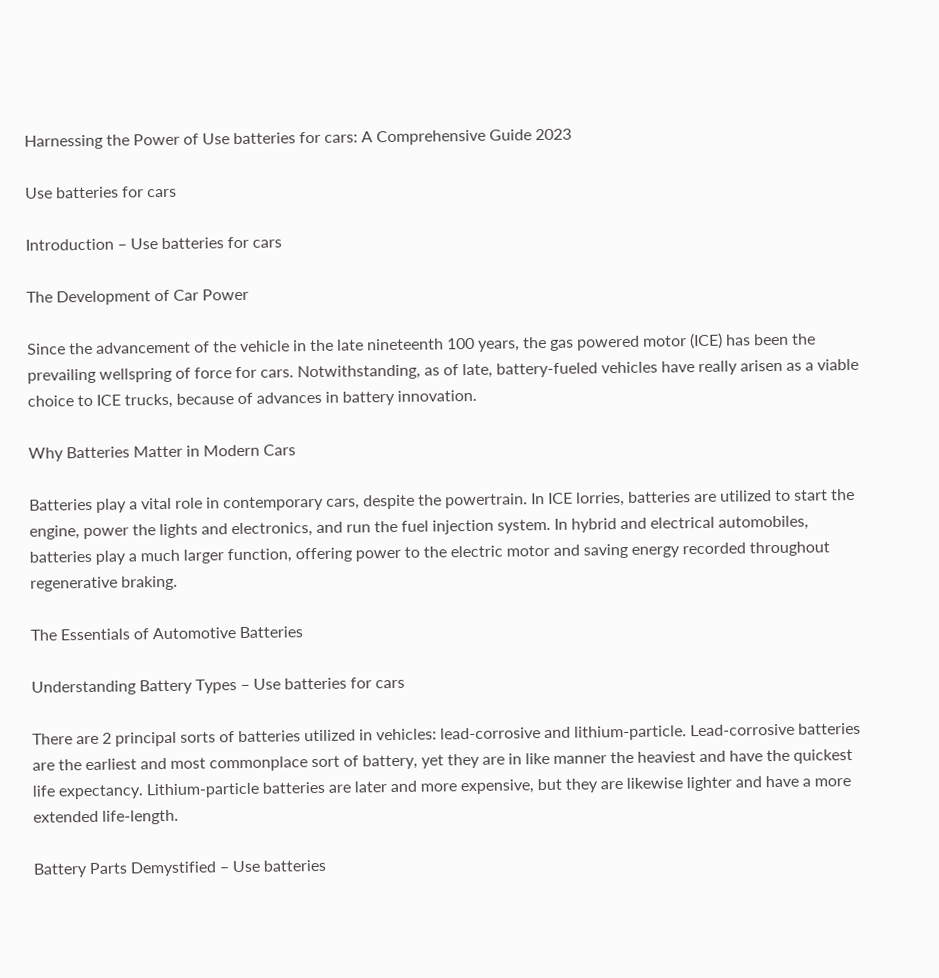Harnessing the Power of Use batteries for cars: A Comprehensive Guide 2023

Use batteries for cars

Introduction – Use batteries for cars

The Development of Car Power

Since the advancement of the vehicle in the late nineteenth 100 years, the gas powered motor (ICE) has been the prevailing wellspring of force for cars. Notwithstanding, as of late, battery-fueled vehicles have really arisen as a viable choice to ICE trucks, because of advances in battery innovation.

Why Batteries Matter in Modern Cars

Batteries play a vital role in contemporary cars, despite the powertrain. In ICE lorries, batteries are utilized to start the engine, power the lights and electronics, and run the fuel injection system. In hybrid and electrical automobiles, batteries play a much larger function, offering power to the electric motor and saving energy recorded throughout regenerative braking.

The Essentials of Automotive Batteries

Understanding Battery Types – Use batteries for cars

There are 2 principal sorts of batteries utilized in vehicles: lead-corrosive and lithium-particle. Lead-corrosive batteries are the earliest and most commonplace sort of battery, yet they are in like manner the heaviest and have the quickest life expectancy. Lithium-particle batteries are later and more expensive, but they are likewise lighter and have a more extended life-length.

Battery Parts Demystified – Use batteries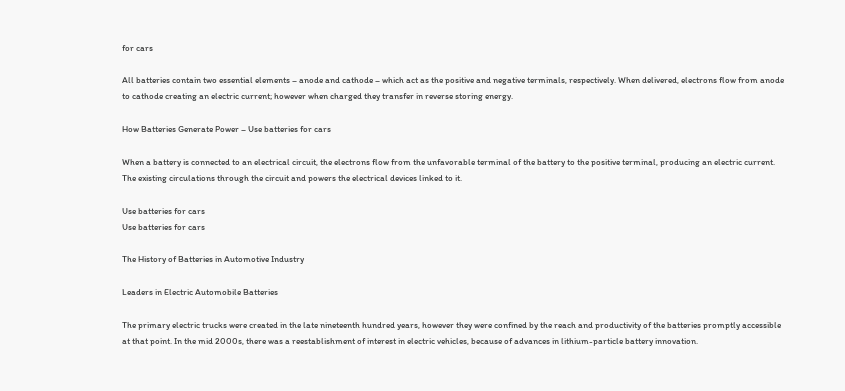for cars

All batteries contain two essential elements – anode and cathode – which act as the positive and negative terminals, respectively. When delivered, electrons flow from anode to cathode creating an electric current; however when charged they transfer in reverse storing energy.

How Batteries Generate Power – Use batteries for cars

When a battery is connected to an electrical circuit, the electrons flow from the unfavorable terminal of the battery to the positive terminal, producing an electric current. The existing circulations through the circuit and powers the electrical devices linked to it.

Use batteries for cars
Use batteries for cars

The History of Batteries in Automotive Industry

Leaders in Electric Automobile Batteries

The primary electric trucks were created in the late nineteenth hundred years, however they were confined by the reach and productivity of the batteries promptly accessible at that point. In the mid 2000s, there was a reestablishment of interest in electric vehicles, because of advances in lithium-particle battery innovation.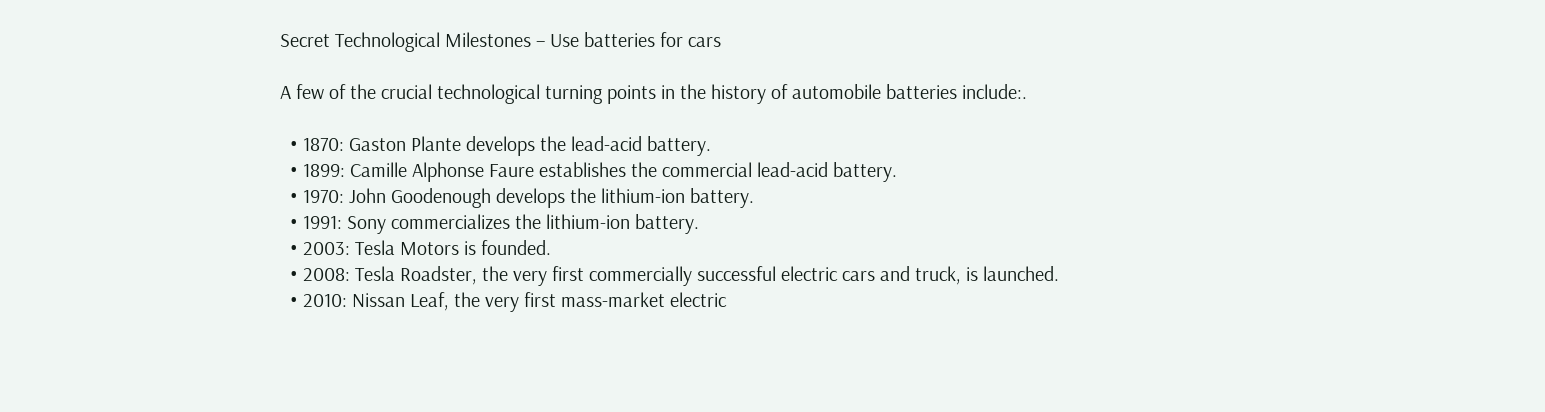Secret Technological Milestones – Use batteries for cars

A few of the crucial technological turning points in the history of automobile batteries include:.

  • 1870: Gaston Plante develops the lead-acid battery.
  • 1899: Camille Alphonse Faure establishes the commercial lead-acid battery.
  • 1970: John Goodenough develops the lithium-ion battery.
  • 1991: Sony commercializes the lithium-ion battery.
  • 2003: Tesla Motors is founded.
  • 2008: Tesla Roadster, the very first commercially successful electric cars and truck, is launched.
  • 2010: Nissan Leaf, the very first mass-market electric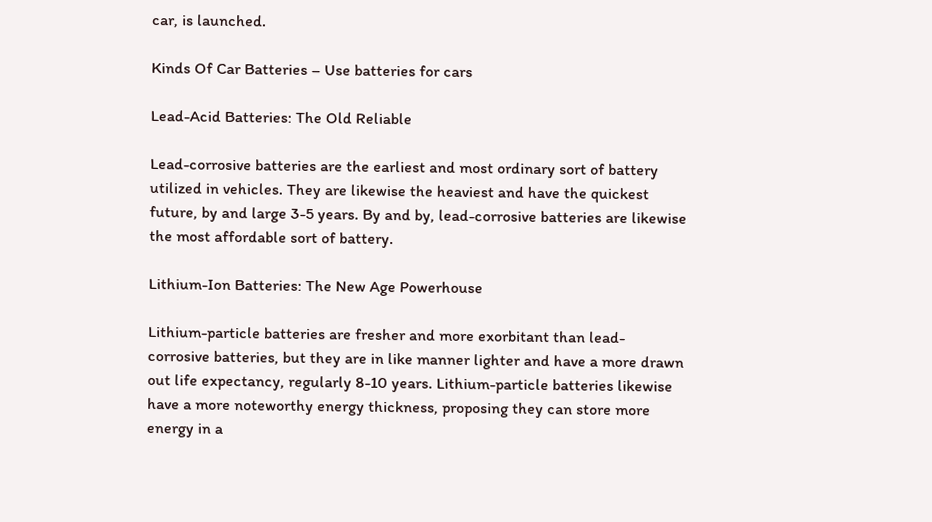car, is launched.

Kinds Of Car Batteries – Use batteries for cars

Lead-Acid Batteries: The Old Reliable

Lead-corrosive batteries are the earliest and most ordinary sort of battery utilized in vehicles. They are likewise the heaviest and have the quickest future, by and large 3-5 years. By and by, lead-corrosive batteries are likewise the most affordable sort of battery.

Lithium-Ion Batteries: The New Age Powerhouse

Lithium-particle batteries are fresher and more exorbitant than lead-corrosive batteries, but they are in like manner lighter and have a more drawn out life expectancy, regularly 8-10 years. Lithium-particle batteries likewise have a more noteworthy energy thickness, proposing they can store more energy in a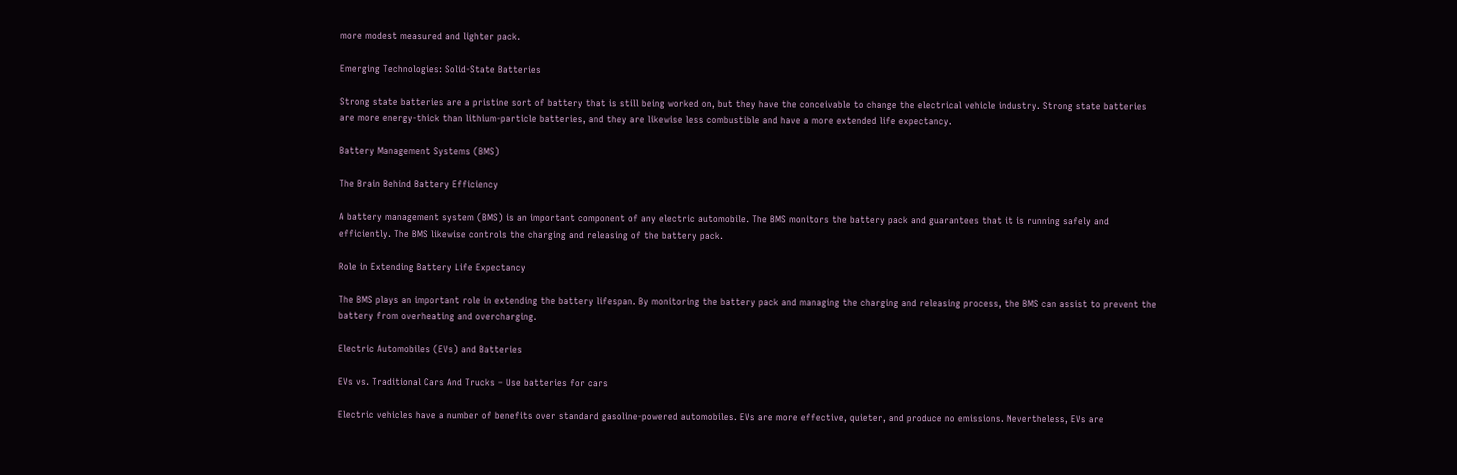more modest measured and lighter pack.

Emerging Technologies: Solid-State Batteries

Strong state batteries are a pristine sort of battery that is still being worked on, but they have the conceivable to change the electrical vehicle industry. Strong state batteries are more energy-thick than lithium-particle batteries, and they are likewise less combustible and have a more extended life expectancy.

Battery Management Systems (BMS)

The Brain Behind Battery Efficiency

A battery management system (BMS) is an important component of any electric automobile. The BMS monitors the battery pack and guarantees that it is running safely and efficiently. The BMS likewise controls the charging and releasing of the battery pack.

Role in Extending Battery Life Expectancy

The BMS plays an important role in extending the battery lifespan. By monitoring the battery pack and managing the charging and releasing process, the BMS can assist to prevent the battery from overheating and overcharging.

Electric Automobiles (EVs) and Batteries

EVs vs. Traditional Cars And Trucks – Use batteries for cars

Electric vehicles have a number of benefits over standard gasoline-powered automobiles. EVs are more effective, quieter, and produce no emissions. Nevertheless, EVs are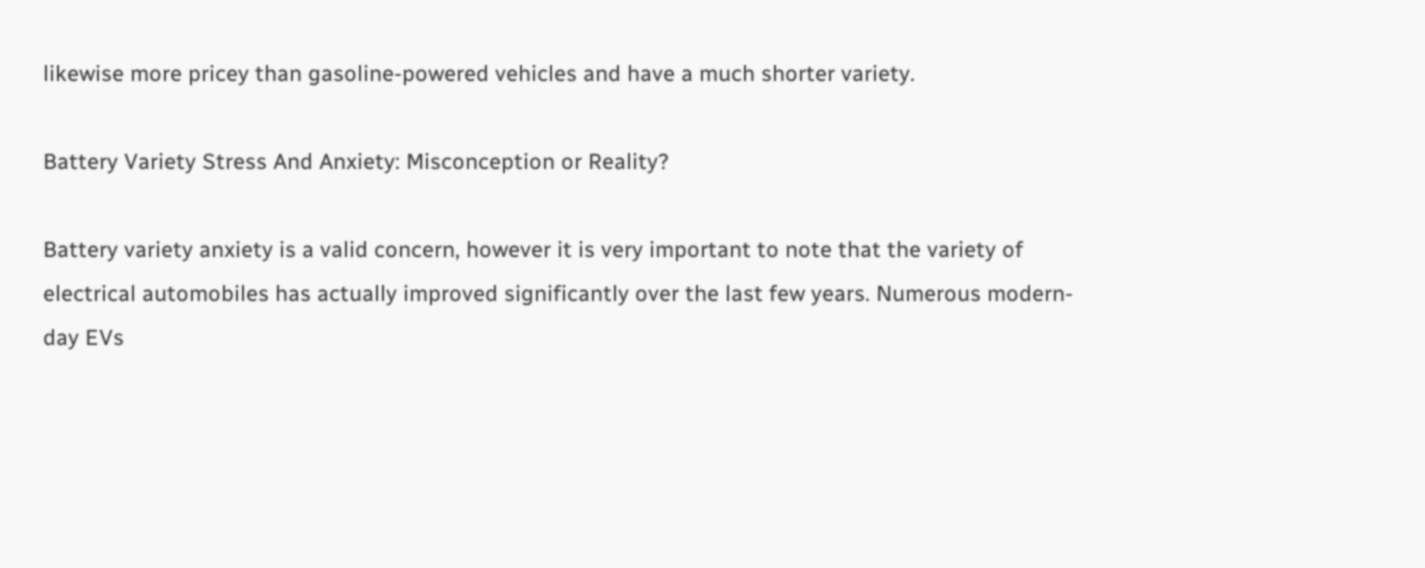likewise more pricey than gasoline-powered vehicles and have a much shorter variety.

Battery Variety Stress And Anxiety: Misconception or Reality?

Battery variety anxiety is a valid concern, however it is very important to note that the variety of electrical automobiles has actually improved significantly over the last few years. Numerous modern-day EVs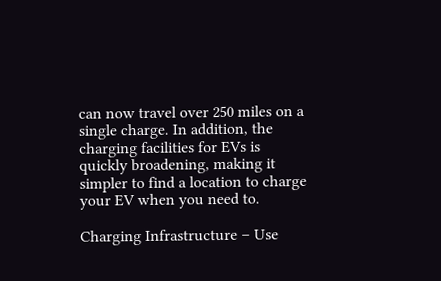can now travel over 250 miles on a single charge. In addition, the charging facilities for EVs is quickly broadening, making it simpler to find a location to charge your EV when you need to.

Charging Infrastructure – Use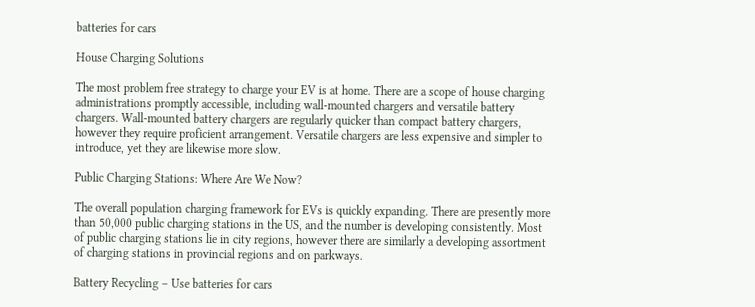batteries for cars

House Charging Solutions

The most problem free strategy to charge your EV is at home. There are a scope of house charging administrations promptly accessible, including wall-mounted chargers and versatile battery chargers. Wall-mounted battery chargers are regularly quicker than compact battery chargers, however they require proficient arrangement. Versatile chargers are less expensive and simpler to introduce, yet they are likewise more slow.

Public Charging Stations: Where Are We Now?

The overall population charging framework for EVs is quickly expanding. There are presently more than 50,000 public charging stations in the US, and the number is developing consistently. Most of public charging stations lie in city regions, however there are similarly a developing assortment of charging stations in provincial regions and on parkways.

Battery Recycling – Use batteries for cars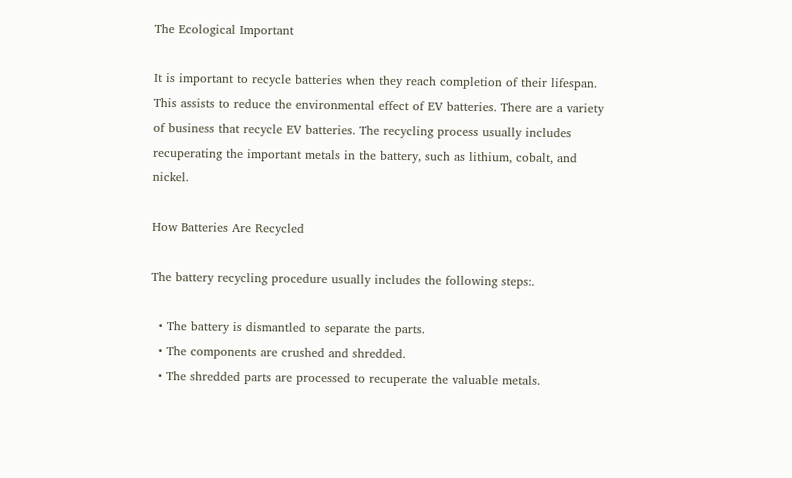The Ecological Important

It is important to recycle batteries when they reach completion of their lifespan. This assists to reduce the environmental effect of EV batteries. There are a variety of business that recycle EV batteries. The recycling process usually includes recuperating the important metals in the battery, such as lithium, cobalt, and nickel.

How Batteries Are Recycled

The battery recycling procedure usually includes the following steps:.

  • The battery is dismantled to separate the parts.
  • The components are crushed and shredded.
  • The shredded parts are processed to recuperate the valuable metals.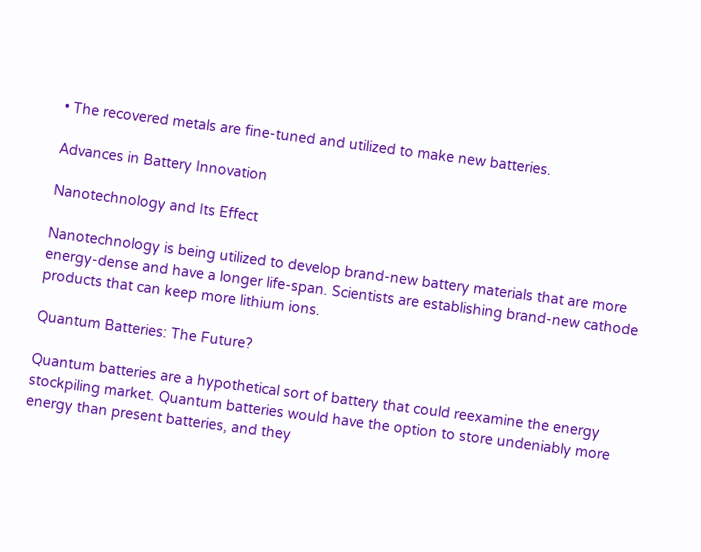• The recovered metals are fine-tuned and utilized to make new batteries.

Advances in Battery Innovation

Nanotechnology and Its Effect

Nanotechnology is being utilized to develop brand-new battery materials that are more energy-dense and have a longer life-span. Scientists are establishing brand-new cathode products that can keep more lithium ions.

Quantum Batteries: The Future?

Quantum batteries are a hypothetical sort of battery that could reexamine the energy stockpiling market. Quantum batteries would have the option to store undeniably more energy than present batteries, and they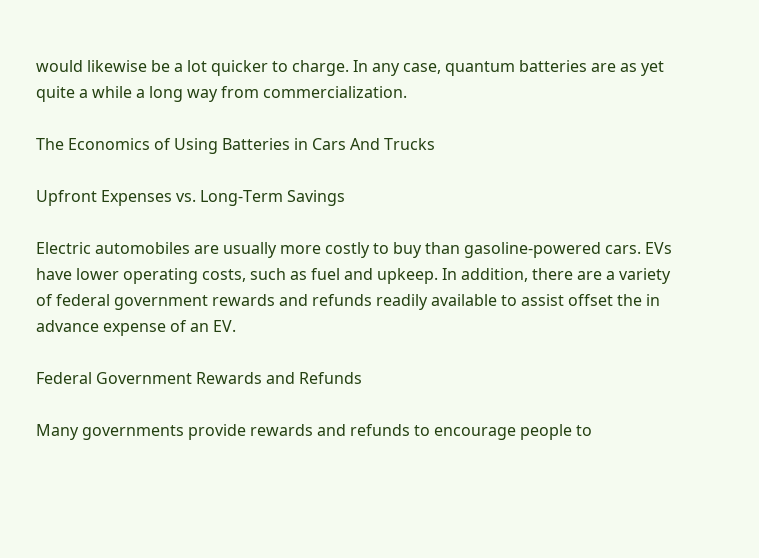would likewise be a lot quicker to charge. In any case, quantum batteries are as yet quite a while a long way from commercialization.

The Economics of Using Batteries in Cars And Trucks

Upfront Expenses vs. Long-Term Savings

Electric automobiles are usually more costly to buy than gasoline-powered cars. EVs have lower operating costs, such as fuel and upkeep. In addition, there are a variety of federal government rewards and refunds readily available to assist offset the in advance expense of an EV.

Federal Government Rewards and Refunds

Many governments provide rewards and refunds to encourage people to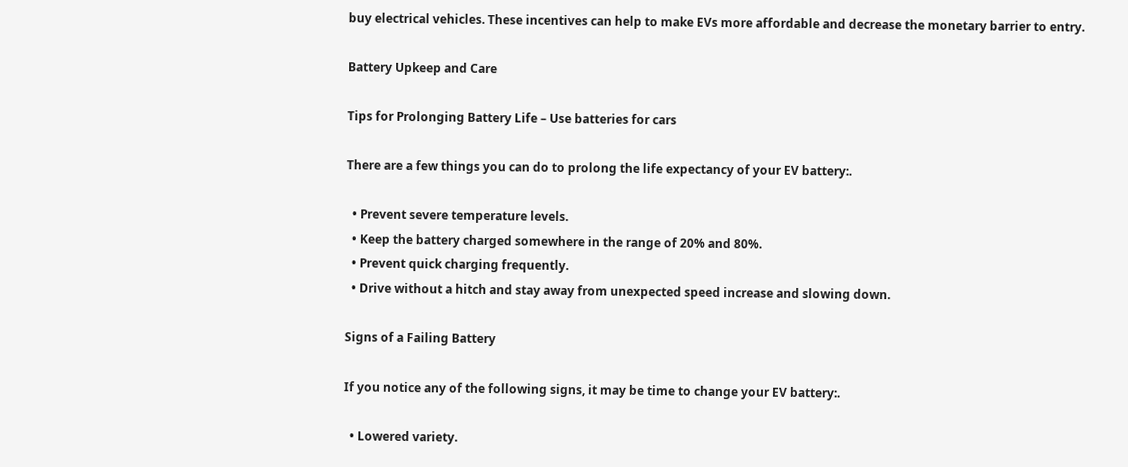buy electrical vehicles. These incentives can help to make EVs more affordable and decrease the monetary barrier to entry.

Battery Upkeep and Care

Tips for Prolonging Battery Life – Use batteries for cars

There are a few things you can do to prolong the life expectancy of your EV battery:.

  • Prevent severe temperature levels.
  • Keep the battery charged somewhere in the range of 20% and 80%.
  • Prevent quick charging frequently.
  • Drive without a hitch and stay away from unexpected speed increase and slowing down.

Signs of a Failing Battery

If you notice any of the following signs, it may be time to change your EV battery:.

  • Lowered variety.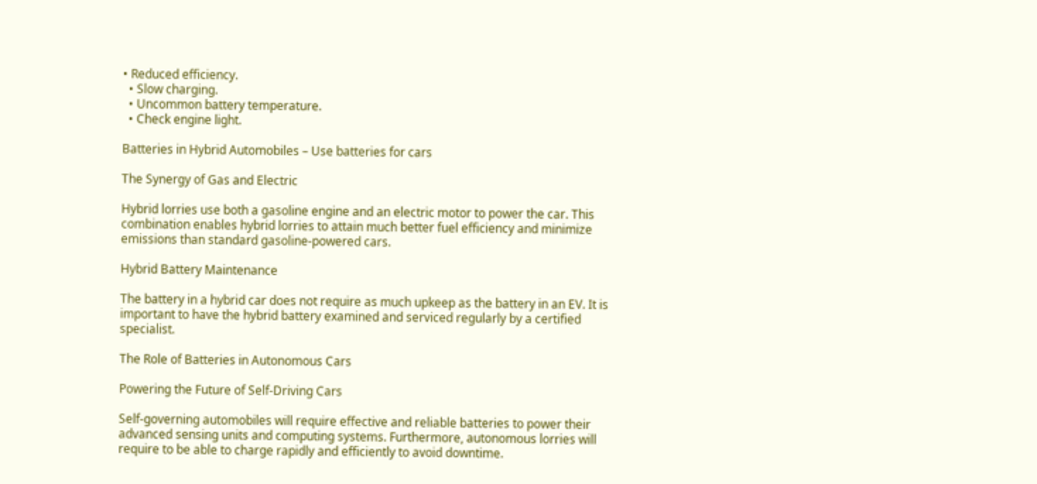• Reduced efficiency.
  • Slow charging.
  • Uncommon battery temperature.
  • Check engine light.

Batteries in Hybrid Automobiles – Use batteries for cars

The Synergy of Gas and Electric

Hybrid lorries use both a gasoline engine and an electric motor to power the car. This combination enables hybrid lorries to attain much better fuel efficiency and minimize emissions than standard gasoline-powered cars.

Hybrid Battery Maintenance

The battery in a hybrid car does not require as much upkeep as the battery in an EV. It is important to have the hybrid battery examined and serviced regularly by a certified specialist.

The Role of Batteries in Autonomous Cars

Powering the Future of Self-Driving Cars

Self-governing automobiles will require effective and reliable batteries to power their advanced sensing units and computing systems. Furthermore, autonomous lorries will require to be able to charge rapidly and efficiently to avoid downtime.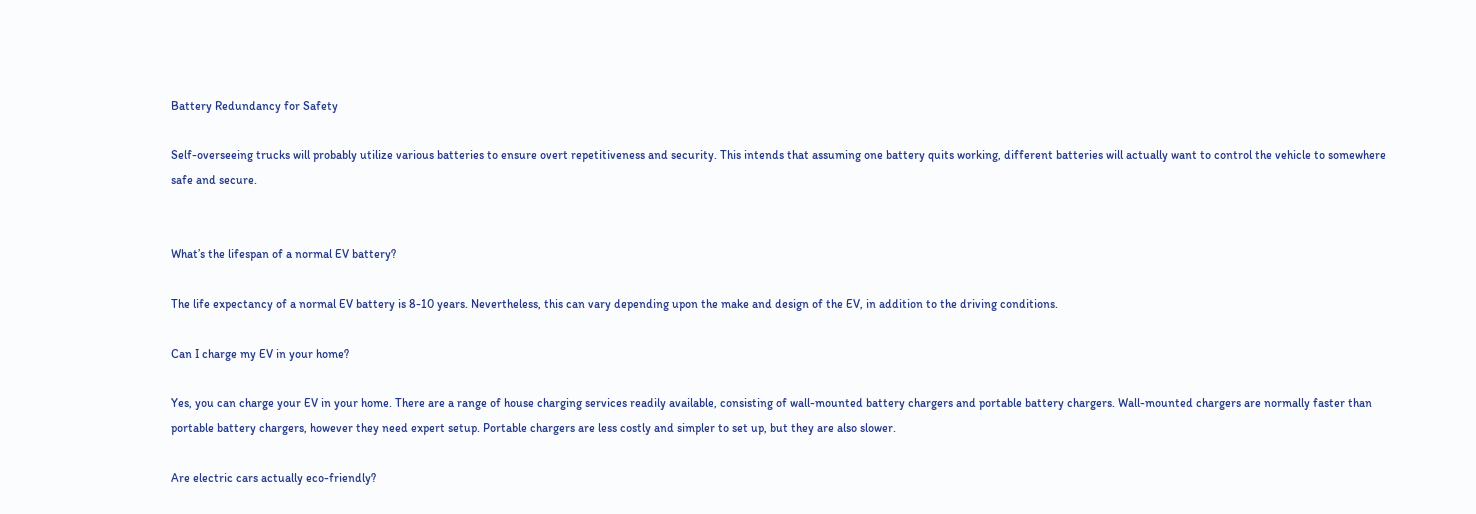Battery Redundancy for Safety

Self-overseeing trucks will probably utilize various batteries to ensure overt repetitiveness and security. This intends that assuming one battery quits working, different batteries will actually want to control the vehicle to somewhere safe and secure.


What’s the lifespan of a normal EV battery?

The life expectancy of a normal EV battery is 8-10 years. Nevertheless, this can vary depending upon the make and design of the EV, in addition to the driving conditions.

Can I charge my EV in your home?

Yes, you can charge your EV in your home. There are a range of house charging services readily available, consisting of wall-mounted battery chargers and portable battery chargers. Wall-mounted chargers are normally faster than portable battery chargers, however they need expert setup. Portable chargers are less costly and simpler to set up, but they are also slower.

Are electric cars actually eco-friendly?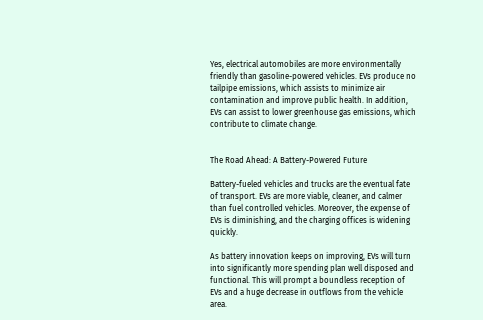Yes, electrical automobiles are more environmentally friendly than gasoline-powered vehicles. EVs produce no tailpipe emissions, which assists to minimize air contamination and improve public health. In addition, EVs can assist to lower greenhouse gas emissions, which contribute to climate change.


The Road Ahead: A Battery-Powered Future

Battery-fueled vehicles and trucks are the eventual fate of transport. EVs are more viable, cleaner, and calmer than fuel controlled vehicles. Moreover, the expense of EVs is diminishing, and the charging offices is widening quickly.

As battery innovation keeps on improving, EVs will turn into significantly more spending plan well disposed and functional. This will prompt a boundless reception of EVs and a huge decrease in outflows from the vehicle area.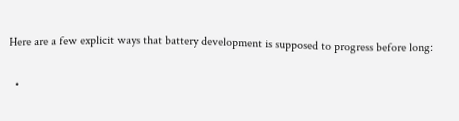Here are a few explicit ways that battery development is supposed to progress before long:

  •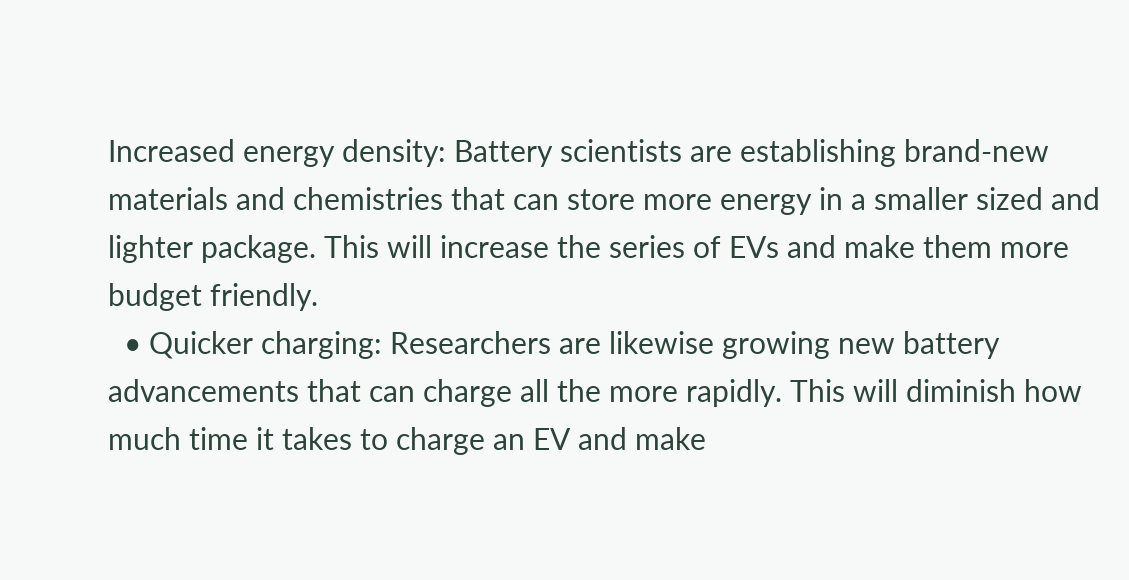Increased energy density: Battery scientists are establishing brand-new materials and chemistries that can store more energy in a smaller sized and lighter package. This will increase the series of EVs and make them more budget friendly.
  • Quicker charging: Researchers are likewise growing new battery advancements that can charge all the more rapidly. This will diminish how much time it takes to charge an EV and make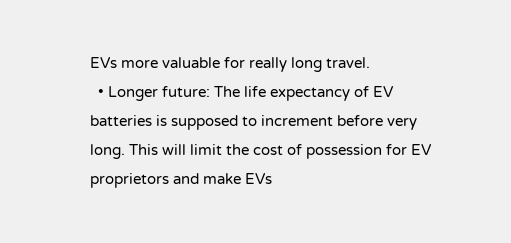EVs more valuable for really long travel.
  • Longer future: The life expectancy of EV batteries is supposed to increment before very long. This will limit the cost of possession for EV proprietors and make EVs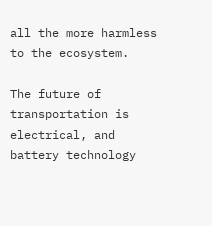all the more harmless to the ecosystem.

The future of transportation is electrical, and battery technology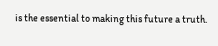is the essential to making this future a truth.